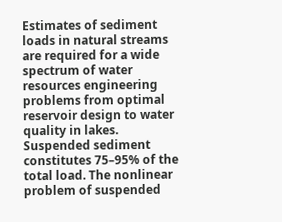Estimates of sediment loads in natural streams are required for a wide spectrum of water resources engineering problems from optimal reservoir design to water quality in lakes. Suspended sediment constitutes 75–95% of the total load. The nonlinear problem of suspended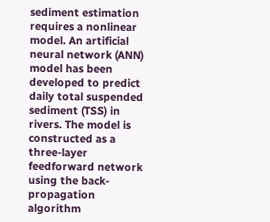sediment estimation requires a nonlinear model. An artificial neural network (ANN) model has been developed to predict daily total suspended sediment (TSS) in rivers. The model is constructed as a three-layer feedforward network using the back-propagation algorithm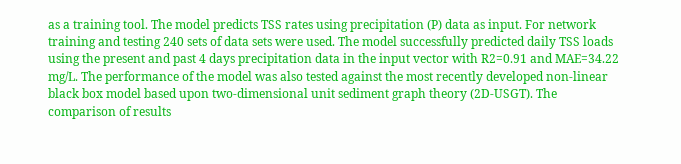as a training tool. The model predicts TSS rates using precipitation (P) data as input. For network training and testing 240 sets of data sets were used. The model successfully predicted daily TSS loads using the present and past 4 days precipitation data in the input vector with R2=0.91 and MAE=34.22 mg/L. The performance of the model was also tested against the most recently developed non-linear black box model based upon two-dimensional unit sediment graph theory (2D-USGT). The comparison of results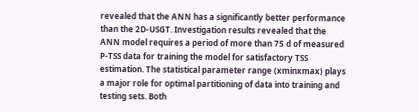revealed that the ANN has a significantly better performance than the 2D-USGT. Investigation results revealed that the ANN model requires a period of more than 75 d of measured P-TSS data for training the model for satisfactory TSS estimation. The statistical parameter range (xminxmax) plays a major role for optimal partitioning of data into training and testing sets. Both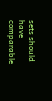sets should have comparable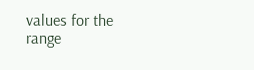values for the range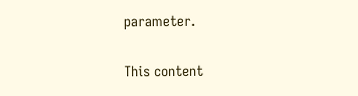parameter.

This content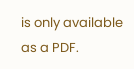is only available as a PDF.